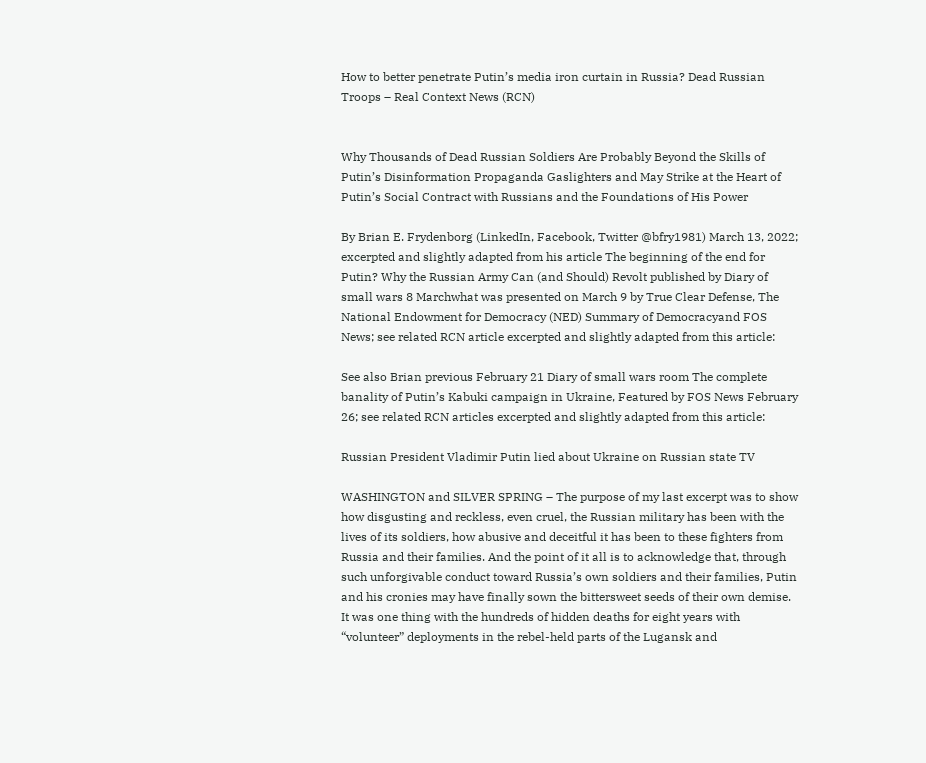How to better penetrate Putin’s media iron curtain in Russia? Dead Russian Troops – Real Context News (RCN)


Why Thousands of Dead Russian Soldiers Are Probably Beyond the Skills of Putin’s Disinformation Propaganda Gaslighters and May Strike at the Heart of Putin’s Social Contract with Russians and the Foundations of His Power

By Brian E. Frydenborg (LinkedIn, Facebook, Twitter @bfry1981) March 13, 2022; excerpted and slightly adapted from his article The beginning of the end for Putin? Why the Russian Army Can (and Should) Revolt published by Diary of small wars 8 Marchwhat was presented on March 9 by True Clear Defense, The National Endowment for Democracy (NED) Summary of Democracyand FOS News; see related RCN article excerpted and slightly adapted from this article:

See also Brian previous February 21 Diary of small wars room The complete banality of Putin’s Kabuki campaign in Ukraine, Featured by FOS News February 26; see related RCN articles excerpted and slightly adapted from this article:

Russian President Vladimir Putin lied about Ukraine on Russian state TV

WASHINGTON and SILVER SPRING – The purpose of my last excerpt was to show how disgusting and reckless, even cruel, the Russian military has been with the lives of its soldiers, how abusive and deceitful it has been to these fighters from Russia and their families. And the point of it all is to acknowledge that, through such unforgivable conduct toward Russia’s own soldiers and their families, Putin and his cronies may have finally sown the bittersweet seeds of their own demise. It was one thing with the hundreds of hidden deaths for eight years with “volunteer” deployments in the rebel-held parts of the Lugansk and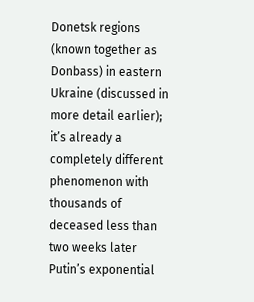Donetsk regions (known together as Donbass) in eastern Ukraine (discussed in more detail earlier); it’s already a completely different phenomenon with thousands of deceased less than two weeks later Putin’s exponential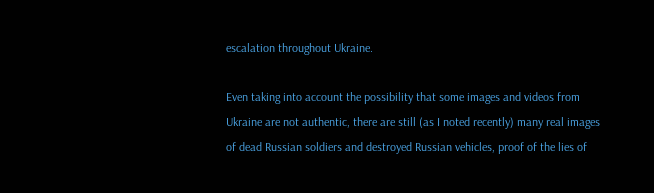escalation throughout Ukraine.

Even taking into account the possibility that some images and videos from Ukraine are not authentic, there are still (as I noted recently) many real images of dead Russian soldiers and destroyed Russian vehicles, proof of the lies of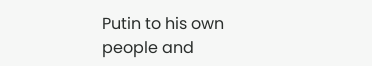Putin to his own people and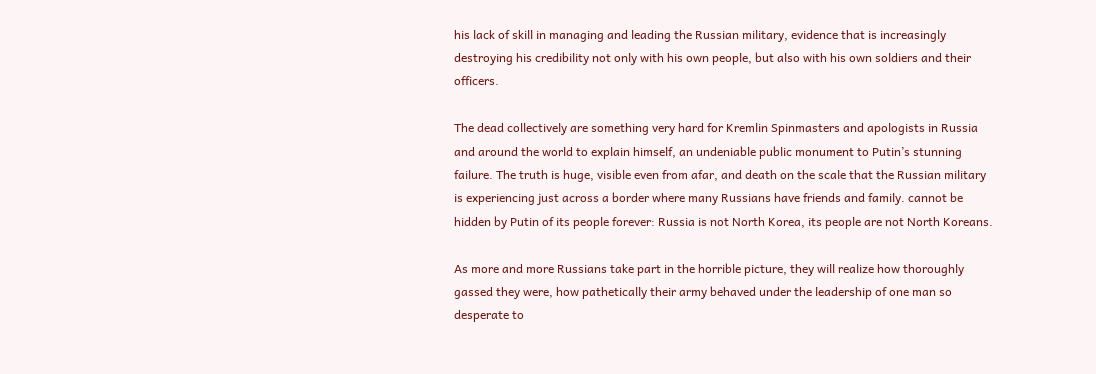his lack of skill in managing and leading the Russian military, evidence that is increasingly destroying his credibility not only with his own people, but also with his own soldiers and their officers.

The dead collectively are something very hard for Kremlin Spinmasters and apologists in Russia and around the world to explain himself, an undeniable public monument to Putin’s stunning failure. The truth is huge, visible even from afar, and death on the scale that the Russian military is experiencing just across a border where many Russians have friends and family. cannot be hidden by Putin of its people forever: Russia is not North Korea, its people are not North Koreans.

As more and more Russians take part in the horrible picture, they will realize how thoroughly gassed they were, how pathetically their army behaved under the leadership of one man so desperate to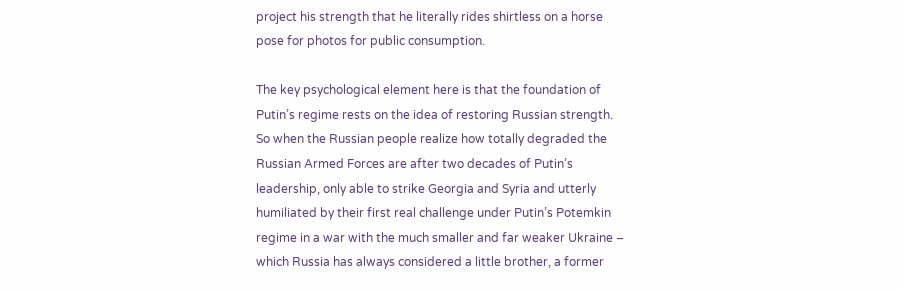project his strength that he literally rides shirtless on a horse pose for photos for public consumption.

The key psychological element here is that the foundation of Putin’s regime rests on the idea of restoring Russian strength. So when the Russian people realize how totally degraded the Russian Armed Forces are after two decades of Putin’s leadership, only able to strike Georgia and Syria and utterly humiliated by their first real challenge under Putin’s Potemkin regime in a war with the much smaller and far weaker Ukraine – which Russia has always considered a little brother, a former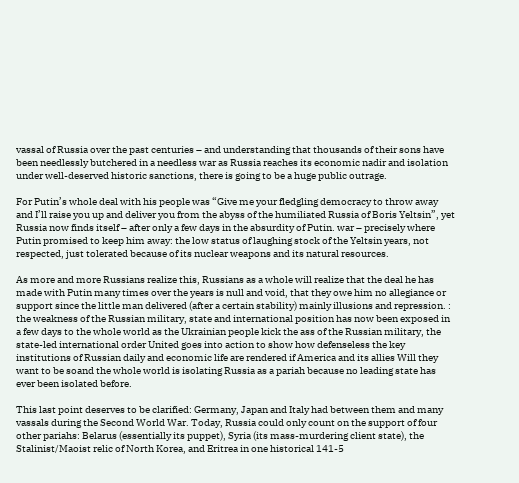vassal of Russia over the past centuries – and understanding that thousands of their sons have been needlessly butchered in a needless war as Russia reaches its economic nadir and isolation under well-deserved historic sanctions, there is going to be a huge public outrage.

For Putin’s whole deal with his people was “Give me your fledgling democracy to throw away and I’ll raise you up and deliver you from the abyss of the humiliated Russia of Boris Yeltsin”, yet Russia now finds itself – after only a few days in the absurdity of Putin. war – precisely where Putin promised to keep him away: the low status of laughing stock of the Yeltsin years, not respected, just tolerated because of its nuclear weapons and its natural resources.

As more and more Russians realize this, Russians as a whole will realize that the deal he has made with Putin many times over the years is null and void, that they owe him no allegiance or support since the little man delivered (after a certain stability) mainly illusions and repression. : the weakness of the Russian military, state and international position has now been exposed in a few days to the whole world as the Ukrainian people kick the ass of the Russian military, the state-led international order United goes into action to show how defenseless the key institutions of Russian daily and economic life are rendered if America and its allies Will they want to be soand the whole world is isolating Russia as a pariah because no leading state has ever been isolated before.

This last point deserves to be clarified: Germany, Japan and Italy had between them and many vassals during the Second World War. Today, Russia could only count on the support of four other pariahs: Belarus (essentially its puppet), Syria (its mass-murdering client state), the Stalinist/Maoist relic of North Korea, and Eritrea in one historical 141-5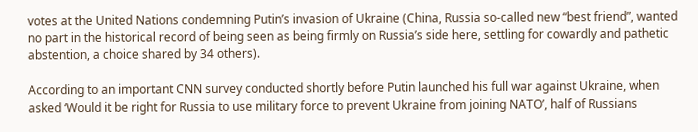votes at the United Nations condemning Putin’s invasion of Ukraine (China, Russia so-called new “best friend”, wanted no part in the historical record of being seen as being firmly on Russia’s side here, settling for cowardly and pathetic abstention, a choice shared by 34 others).

According to an important CNN survey conducted shortly before Putin launched his full war against Ukraine, when asked ‘Would it be right for Russia to use military force to prevent Ukraine from joining NATO’, half of Russians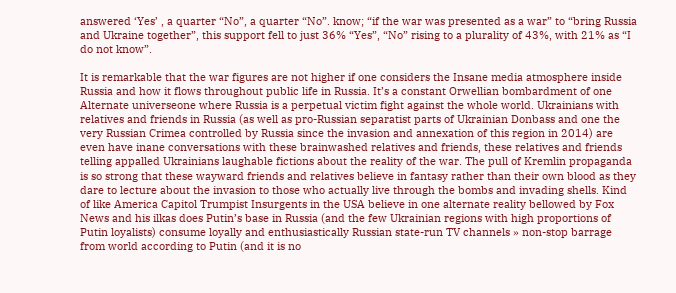answered ‘Yes’ , a quarter “No”, a quarter “No”. know; “if the war was presented as a war” to “bring Russia and Ukraine together”, this support fell to just 36% “Yes”, “No” rising to a plurality of 43%, with 21% as “I do not know”.

It is remarkable that the war figures are not higher if one considers the Insane media atmosphere inside Russia and how it flows throughout public life in Russia. It’s a constant Orwellian bombardment of one Alternate universeone where Russia is a perpetual victim fight against the whole world. Ukrainians with relatives and friends in Russia (as well as pro-Russian separatist parts of Ukrainian Donbass and one the very Russian Crimea controlled by Russia since the invasion and annexation of this region in 2014) are even have inane conversations with these brainwashed relatives and friends, these relatives and friends telling appalled Ukrainians laughable fictions about the reality of the war. The pull of Kremlin propaganda is so strong that these wayward friends and relatives believe in fantasy rather than their own blood as they dare to lecture about the invasion to those who actually live through the bombs and invading shells. Kind of like America Capitol Trumpist Insurgents in the USA believe in one alternate reality bellowed by Fox News and his ilkas does Putin’s base in Russia (and the few Ukrainian regions with high proportions of Putin loyalists) consume loyally and enthusiastically Russian state-run TV channels » non-stop barrage from world according to Putin (and it is no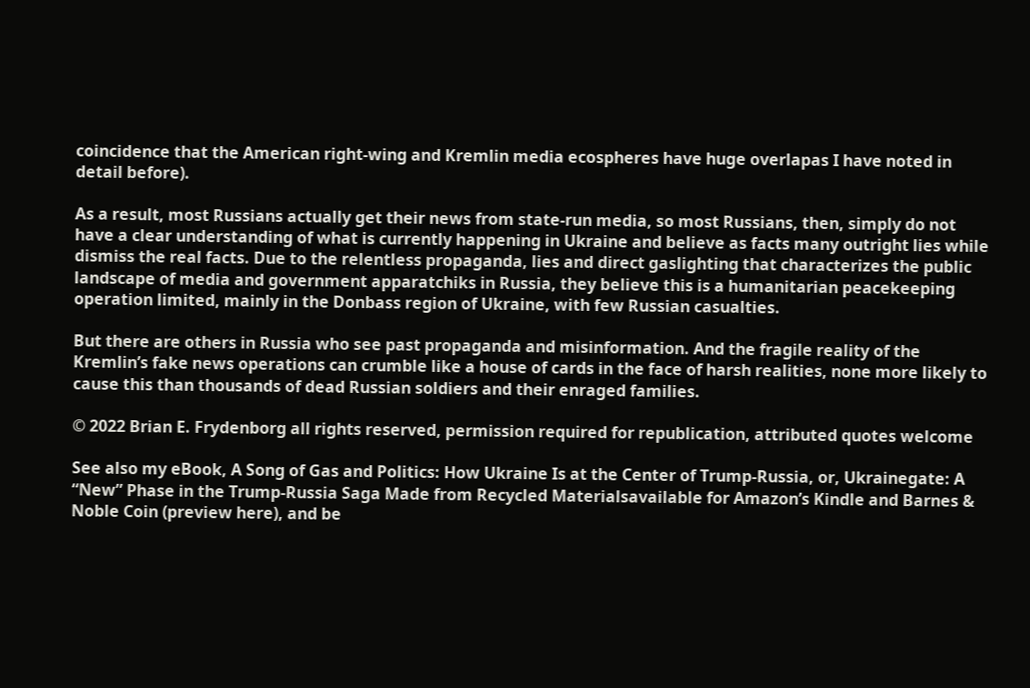coincidence that the American right-wing and Kremlin media ecospheres have huge overlapas I have noted in detail before).

As a result, most Russians actually get their news from state-run media, so most Russians, then, simply do not have a clear understanding of what is currently happening in Ukraine and believe as facts many outright lies while dismiss the real facts. Due to the relentless propaganda, lies and direct gaslighting that characterizes the public landscape of media and government apparatchiks in Russia, they believe this is a humanitarian peacekeeping operation limited, mainly in the Donbass region of Ukraine, with few Russian casualties.

But there are others in Russia who see past propaganda and misinformation. And the fragile reality of the Kremlin’s fake news operations can crumble like a house of cards in the face of harsh realities, none more likely to cause this than thousands of dead Russian soldiers and their enraged families.

© 2022 Brian E. Frydenborg all rights reserved, permission required for republication, attributed quotes welcome

See also my eBook, A Song of Gas and Politics: How Ukraine Is at the Center of Trump-Russia, or, Ukrainegate: A “New” Phase in the Trump-Russia Saga Made from Recycled Materialsavailable for Amazon’s Kindle and Barnes & Noble Coin (preview here), and be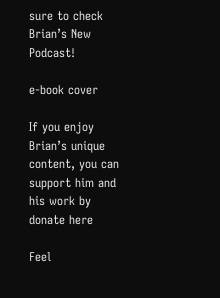sure to check Brian’s New Podcast!

e-book cover

If you enjoy Brian’s unique content, you can support him and his work by donate here

Feel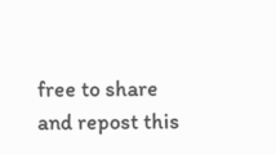free to share and repost this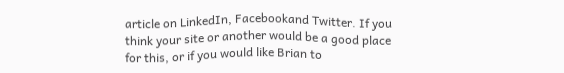article on LinkedIn, Facebookand Twitter. If you think your site or another would be a good place for this, or if you would like Brian to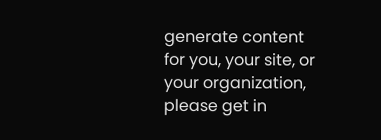generate content for you, your site, or your organization, please get in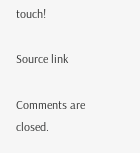touch!

Source link

Comments are closed.